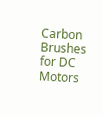Carbon Brushes for DC Motors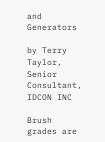and Generators

by Terry Taylor, Senior Consultant, IDCON INC

Brush grades are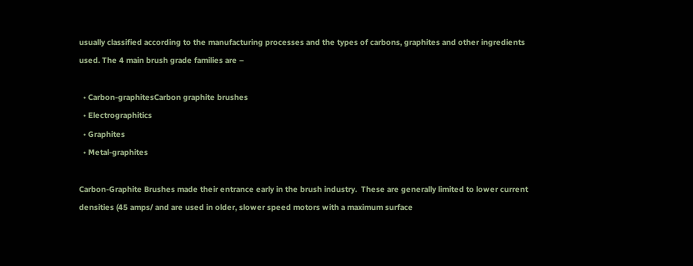usually classified according to the manufacturing processes and the types of carbons, graphites and other ingredients used. The 4 main brush grade families are –

  • Carbon-graphitesCarbon graphite brushes
  • Electrographitics
  • Graphites
  • Metal-graphites

Carbon-Graphite Brushes made their entrance early in the brush industry.  These are generally limited to lower current densities (45 amps/ and are used in older, slower speed motors with a maximum surface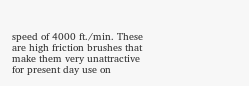speed of 4000 ft./min. These are high friction brushes that make them very unattractive for present day use on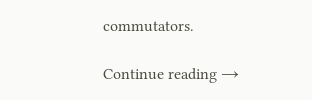commutators.

Continue reading →